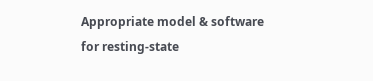Appropriate model & software for resting-state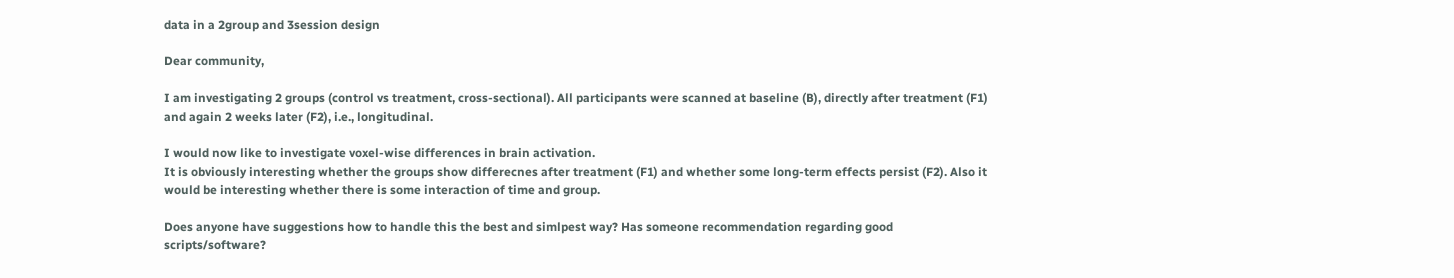data in a 2group and 3session design

Dear community,

I am investigating 2 groups (control vs treatment, cross-sectional). All participants were scanned at baseline (B), directly after treatment (F1) and again 2 weeks later (F2), i.e., longitudinal.

I would now like to investigate voxel-wise differences in brain activation.
It is obviously interesting whether the groups show differecnes after treatment (F1) and whether some long-term effects persist (F2). Also it would be interesting whether there is some interaction of time and group.

Does anyone have suggestions how to handle this the best and simlpest way? Has someone recommendation regarding good scripts/software?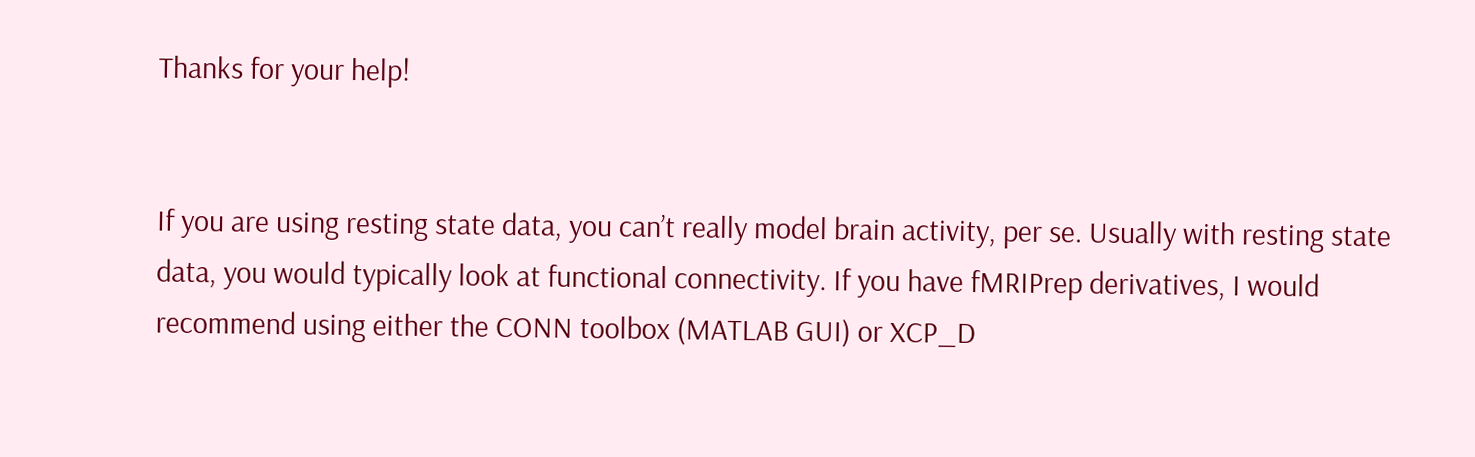Thanks for your help!


If you are using resting state data, you can’t really model brain activity, per se. Usually with resting state data, you would typically look at functional connectivity. If you have fMRIPrep derivatives, I would recommend using either the CONN toolbox (MATLAB GUI) or XCP_D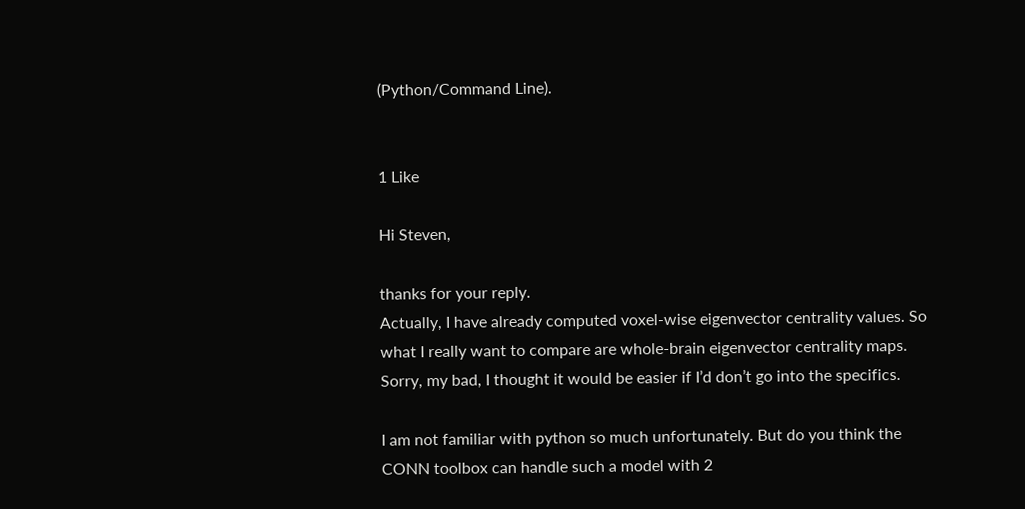(Python/Command Line).


1 Like

Hi Steven,

thanks for your reply.
Actually, I have already computed voxel-wise eigenvector centrality values. So what I really want to compare are whole-brain eigenvector centrality maps. Sorry, my bad, I thought it would be easier if I’d don’t go into the specifics.

I am not familiar with python so much unfortunately. But do you think the CONN toolbox can handle such a model with 2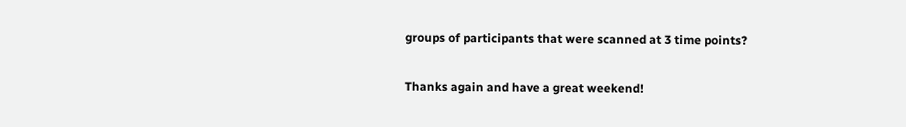groups of participants that were scanned at 3 time points?

Thanks again and have a great weekend!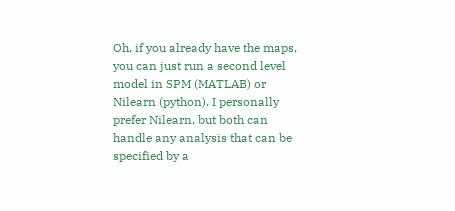Oh, if you already have the maps, you can just run a second level model in SPM (MATLAB) or Nilearn (python). I personally prefer Nilearn, but both can handle any analysis that can be specified by a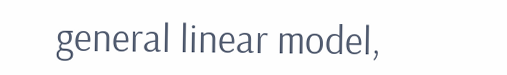general linear model,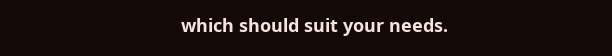which should suit your needs.